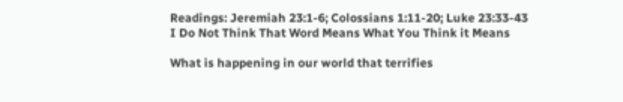Readings: Jeremiah 23:1-6; Colossians 1:11-20; Luke 23:33-43
I Do Not Think That Word Means What You Think it Means

What is happening in our world that terrifies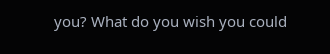you? What do you wish you could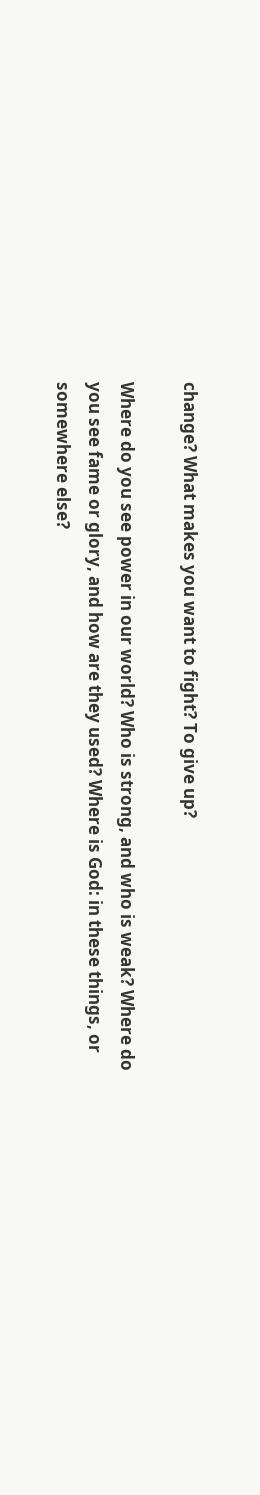change? What makes you want to fight? To give up?

Where do you see power in our world? Who is strong, and who is weak? Where do you see fame or glory, and how are they used? Where is God: in these things, or somewhere else?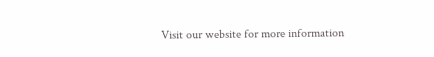Visit our website for more information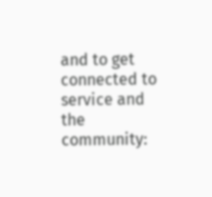and to get connected to service and the community: